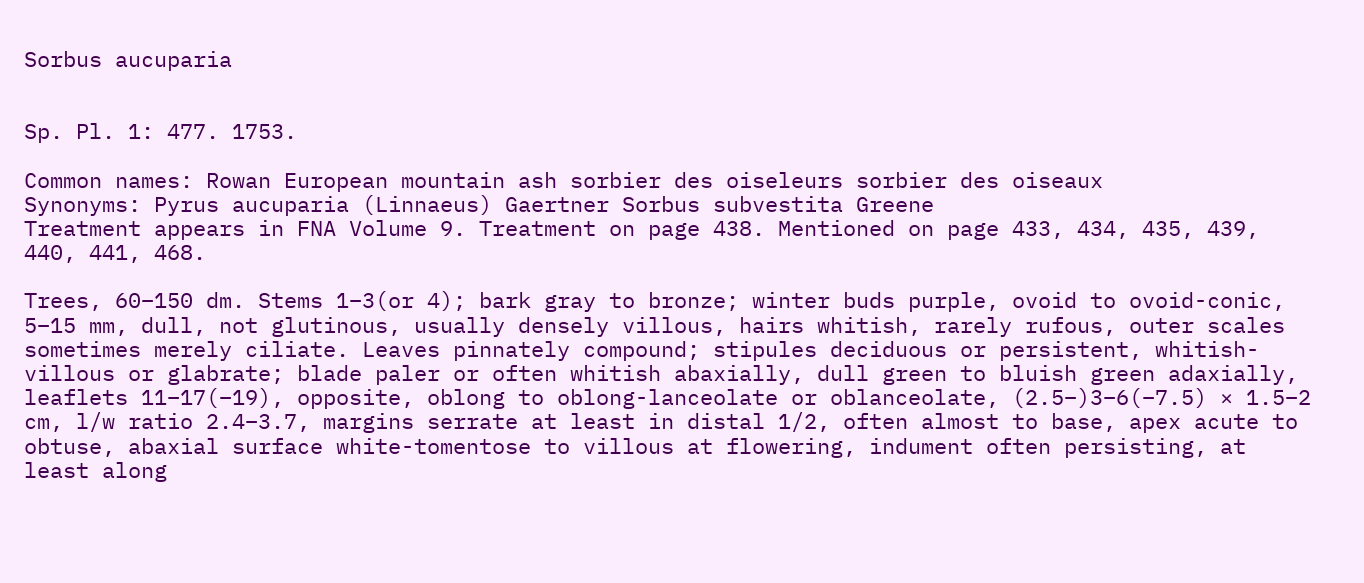Sorbus aucuparia


Sp. Pl. 1: 477. 1753.

Common names: Rowan European mountain ash sorbier des oiseleurs sorbier des oiseaux
Synonyms: Pyrus aucuparia (Linnaeus) Gaertner Sorbus subvestita Greene
Treatment appears in FNA Volume 9. Treatment on page 438. Mentioned on page 433, 434, 435, 439, 440, 441, 468.

Trees, 60–150 dm. Stems 1–3(or 4); bark gray to bronze; winter buds purple, ovoid to ovoid-conic, 5–15 mm, dull, not glutinous, usually densely villous, hairs whitish, rarely rufous, outer scales sometimes merely ciliate. Leaves pinnately compound; stipules deciduous or persistent, whitish-villous or glabrate; blade paler or often whitish abaxially, dull green to bluish green adaxially, leaflets 11–17(–19), opposite, oblong to oblong-lanceolate or oblanceolate, (2.5–)3–6(–7.5) × 1.5–2 cm, l/w ratio 2.4–3.7, margins serrate at least in distal 1/2, often almost to base, apex acute to obtuse, abaxial surface white-tomentose to villous at flowering, indument often persisting, at least along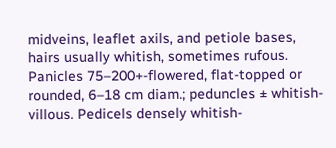midveins, leaflet axils, and petiole bases, hairs usually whitish, sometimes rufous. Panicles 75–200+-flowered, flat-topped or rounded, 6–18 cm diam.; peduncles ± whitish-villous. Pedicels densely whitish-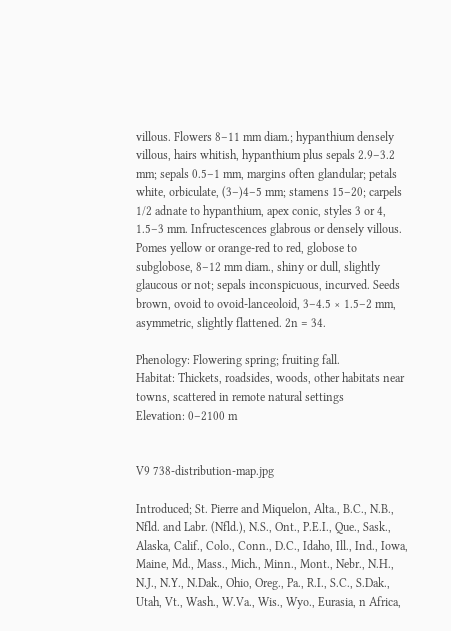villous. Flowers 8–11 mm diam.; hypanthium densely villous, hairs whitish, hypanthium plus sepals 2.9–3.2 mm; sepals 0.5–1 mm, margins often glandular; petals white, orbiculate, (3–)4–5 mm; stamens 15–20; carpels 1/2 adnate to hypanthium, apex conic, styles 3 or 4, 1.5–3 mm. Infructescences glabrous or densely villous. Pomes yellow or orange-red to red, globose to subglobose, 8–12 mm diam., shiny or dull, slightly glaucous or not; sepals inconspicuous, incurved. Seeds brown, ovoid to ovoid-lanceoloid, 3–4.5 × 1.5–2 mm, asymmetric, slightly flattened. 2n = 34.

Phenology: Flowering spring; fruiting fall.
Habitat: Thickets, roadsides, woods, other habitats near towns, scattered in remote natural settings
Elevation: 0–2100 m


V9 738-distribution-map.jpg

Introduced; St. Pierre and Miquelon, Alta., B.C., N.B., Nfld. and Labr. (Nfld.), N.S., Ont., P.E.I., Que., Sask., Alaska, Calif., Colo., Conn., D.C., Idaho, Ill., Ind., Iowa, Maine, Md., Mass., Mich., Minn., Mont., Nebr., N.H., N.J., N.Y., N.Dak., Ohio, Oreg., Pa., R.I., S.C., S.Dak., Utah, Vt., Wash., W.Va., Wis., Wyo., Eurasia, n Africa,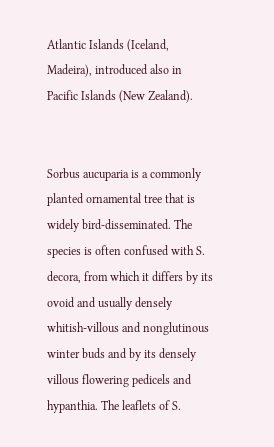Atlantic Islands (Iceland, Madeira), introduced also in Pacific Islands (New Zealand).


Sorbus aucuparia is a commonly planted ornamental tree that is widely bird-disseminated. The species is often confused with S. decora, from which it differs by its ovoid and usually densely whitish-villous and nonglutinous winter buds and by its densely villous flowering pedicels and hypanthia. The leaflets of S.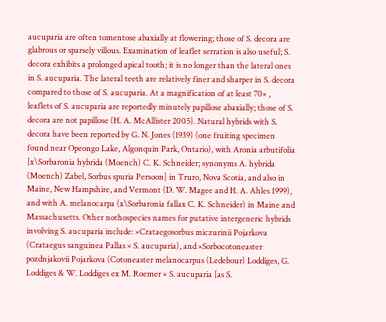aucuparia are often tomentose abaxially at flowering; those of S. decora are glabrous or sparsely villous. Examination of leaflet serration is also useful; S. decora exhibits a prolonged apical tooth; it is no longer than the lateral ones in S. aucuparia. The lateral teeth are relatively finer and sharper in S. decora compared to those of S. aucuparia. At a magnification of at least 70× , leaflets of S. aucuparia are reportedly minutely papillose abaxially; those of S. decora are not papillose (H. A. McAllister 2005). Natural hybrids with S. decora have been reported by G. N. Jones (1939) (one fruiting specimen found near Opeongo Lake, Algonquin Park, Ontario), with Aronia arbutifolia [x\Sorbaronia hybrida (Moench) C. K. Schneider; synonyms A. hybrida (Moench) Zabel, Sorbus spuria Persoon] in Truro, Nova Scotia, and also in Maine, New Hampshire, and Vermont (D. W. Magee and H. A. Ahles 1999), and with A. melanocarpa (x\Sorbaronia fallax C. K. Schneider) in Maine and Massachusetts. Other nothospecies names for putative intergeneric hybrids involving S. aucuparia include: ×Crataegosorbus miczurinii Pojarkova (Crataegus sanguinea Pallas × S. aucuparia), and ×Sorbocotoneaster pozdnjakovii Pojarkova (Cotoneaster melanocarpus (Ledebour) Loddiges, G. Loddiges & W. Loddiges ex M. Roemer × S. aucuparia [as S.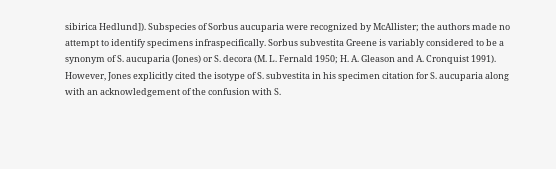sibirica Hedlund]). Subspecies of Sorbus aucuparia were recognized by McAllister; the authors made no attempt to identify specimens infraspecifically. Sorbus subvestita Greene is variably considered to be a synonym of S. aucuparia (Jones) or S. decora (M. L. Fernald 1950; H. A. Gleason and A. Cronquist 1991). However, Jones explicitly cited the isotype of S. subvestita in his specimen citation for S. aucuparia along with an acknowledgement of the confusion with S.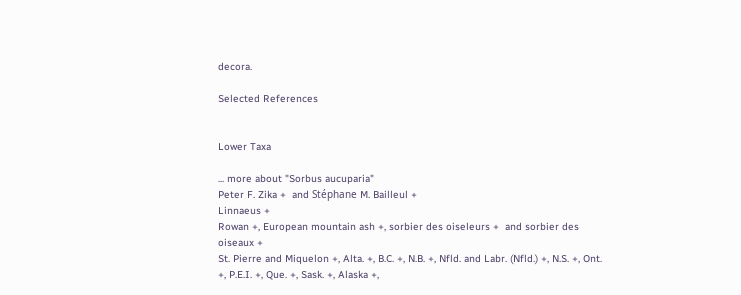decora.

Selected References


Lower Taxa

... more about "Sorbus aucuparia"
Peter F. Zika +  and Stéphane M. Bailleul +
Linnaeus +
Rowan +, European mountain ash +, sorbier des oiseleurs +  and sorbier des oiseaux +
St. Pierre and Miquelon +, Alta. +, B.C. +, N.B. +, Nfld. and Labr. (Nfld.) +, N.S. +, Ont. +, P.E.I. +, Que. +, Sask. +, Alaska +,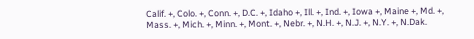Calif. +, Colo. +, Conn. +, D.C. +, Idaho +, Ill. +, Ind. +, Iowa +, Maine +, Md. +, Mass. +, Mich. +, Minn. +, Mont. +, Nebr. +, N.H. +, N.J. +, N.Y. +, N.Dak.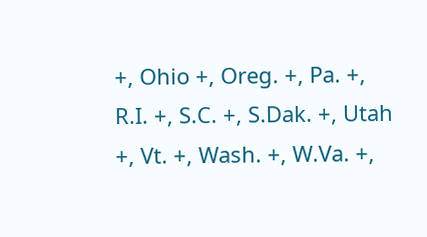+, Ohio +, Oreg. +, Pa. +, R.I. +, S.C. +, S.Dak. +, Utah +, Vt. +, Wash. +, W.Va. +,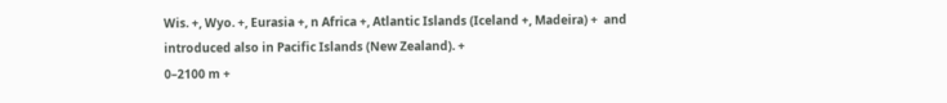Wis. +, Wyo. +, Eurasia +, n Africa +, Atlantic Islands (Iceland +, Madeira) +  and introduced also in Pacific Islands (New Zealand). +
0–2100 m +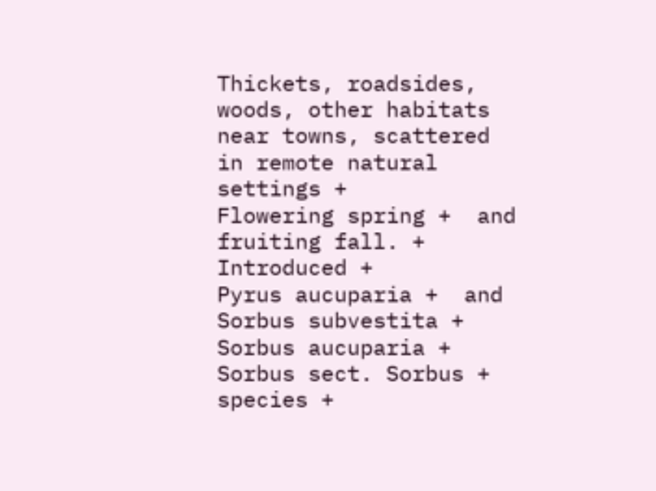Thickets, roadsides, woods, other habitats near towns, scattered in remote natural settings +
Flowering spring +  and fruiting fall. +
Introduced +
Pyrus aucuparia +  and Sorbus subvestita +
Sorbus aucuparia +
Sorbus sect. Sorbus +
species +